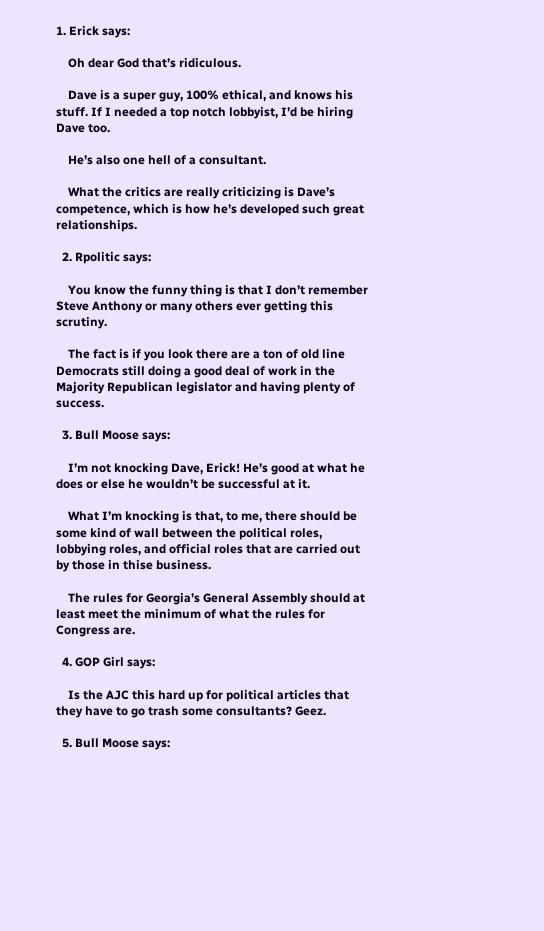1. Erick says:

    Oh dear God that’s ridiculous.

    Dave is a super guy, 100% ethical, and knows his stuff. If I needed a top notch lobbyist, I’d be hiring Dave too.

    He’s also one hell of a consultant.

    What the critics are really criticizing is Dave’s competence, which is how he’s developed such great relationships.

  2. Rpolitic says:

    You know the funny thing is that I don’t remember Steve Anthony or many others ever getting this scrutiny.

    The fact is if you look there are a ton of old line Democrats still doing a good deal of work in the Majority Republican legislator and having plenty of success.

  3. Bull Moose says:

    I’m not knocking Dave, Erick! He’s good at what he does or else he wouldn’t be successful at it.

    What I’m knocking is that, to me, there should be some kind of wall between the political roles, lobbying roles, and official roles that are carried out by those in thise business.

    The rules for Georgia’s General Assembly should at least meet the minimum of what the rules for Congress are.

  4. GOP Girl says:

    Is the AJC this hard up for political articles that they have to go trash some consultants? Geez.

  5. Bull Moose says: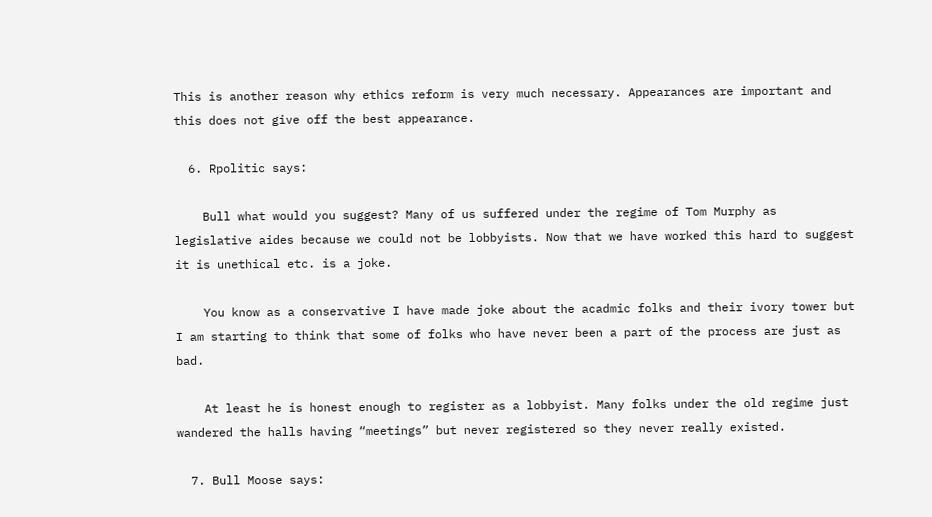This is another reason why ethics reform is very much necessary. Appearances are important and this does not give off the best appearance.

  6. Rpolitic says:

    Bull what would you suggest? Many of us suffered under the regime of Tom Murphy as legislative aides because we could not be lobbyists. Now that we have worked this hard to suggest it is unethical etc. is a joke.

    You know as a conservative I have made joke about the acadmic folks and their ivory tower but I am starting to think that some of folks who have never been a part of the process are just as bad.

    At least he is honest enough to register as a lobbyist. Many folks under the old regime just wandered the halls having “meetings” but never registered so they never really existed.

  7. Bull Moose says: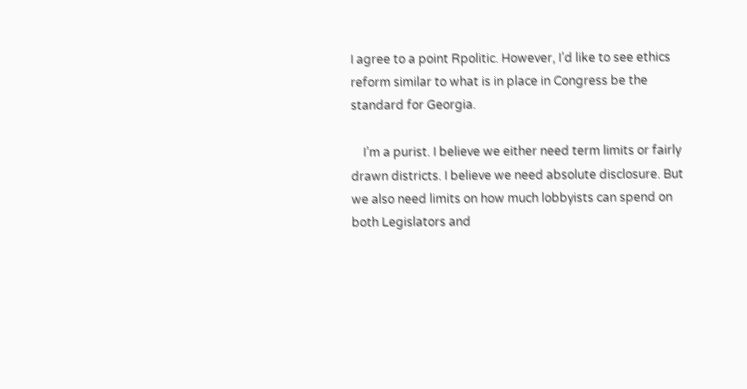I agree to a point Rpolitic. However, I’d like to see ethics reform similar to what is in place in Congress be the standard for Georgia.

    I’m a purist. I believe we either need term limits or fairly drawn districts. I believe we need absolute disclosure. But we also need limits on how much lobbyists can spend on both Legislators and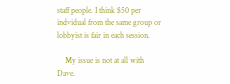staff people. I think $50 per indvidual from the same group or lobbyist is fair in each session.

    My issue is not at all with Dave.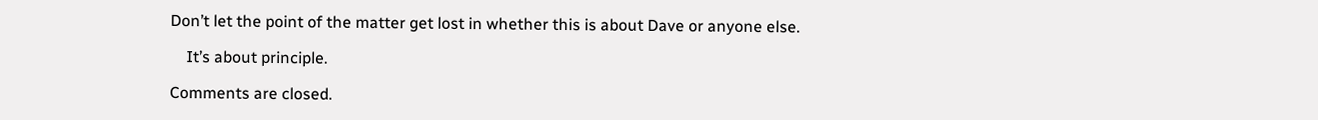Don’t let the point of the matter get lost in whether this is about Dave or anyone else.

    It’s about principle.

Comments are closed.